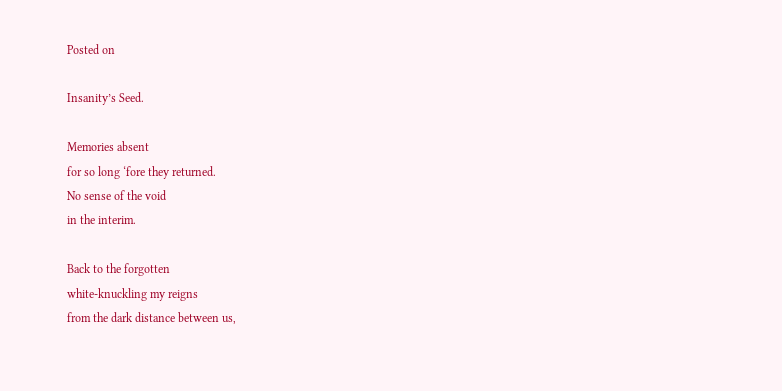Posted on

Insanity’s Seed.

Memories absent
for so long ‘fore they returned.
No sense of the void
in the interim.

Back to the forgotten
white-knuckling my reigns
from the dark distance between us,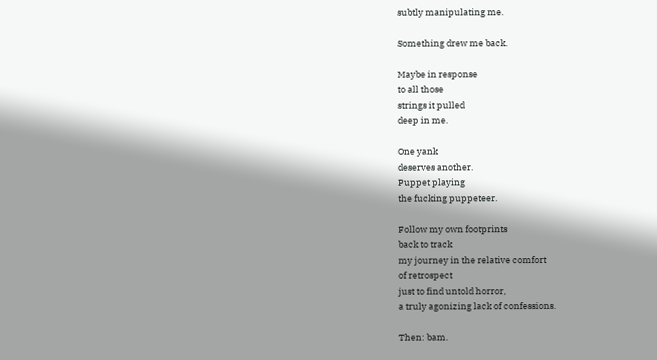subtly manipulating me.

Something drew me back.

Maybe in response
to all those
strings it pulled
deep in me.

One yank
deserves another.
Puppet playing
the fucking puppeteer.

Follow my own footprints
back to track
my journey in the relative comfort
of retrospect
just to find untold horror,
a truly agonizing lack of confessions.

Then: bam.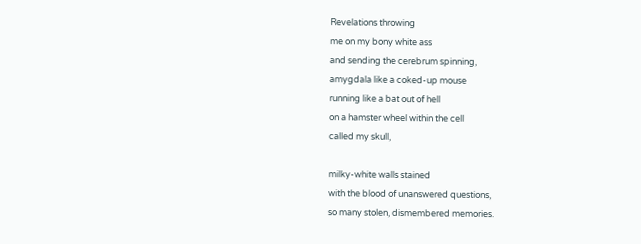Revelations throwing
me on my bony white ass
and sending the cerebrum spinning,
amygdala like a coked-up mouse
running like a bat out of hell
on a hamster wheel within the cell
called my skull,

milky-white walls stained
with the blood of unanswered questions,
so many stolen, dismembered memories.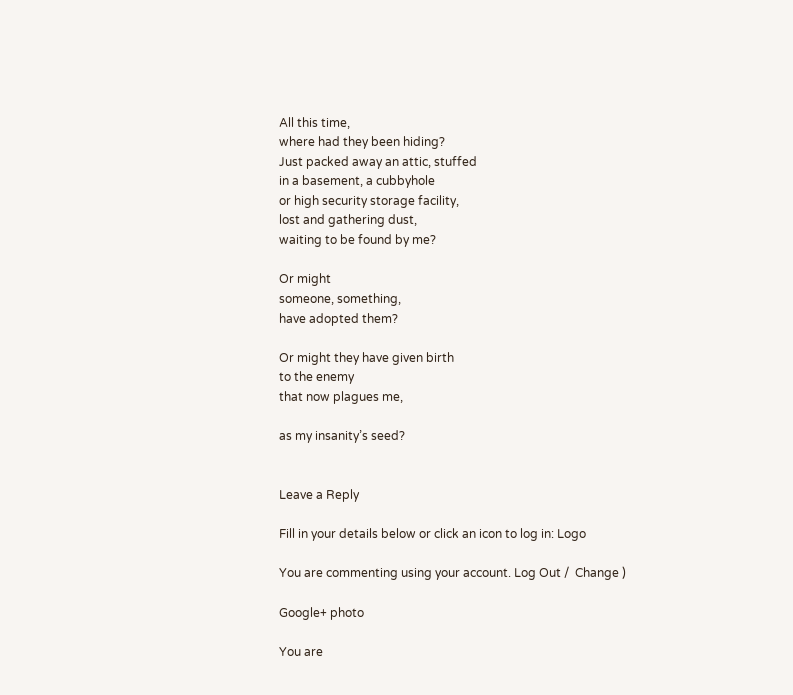All this time,
where had they been hiding?
Just packed away an attic, stuffed
in a basement, a cubbyhole
or high security storage facility,
lost and gathering dust,
waiting to be found by me?

Or might
someone, something,
have adopted them?

Or might they have given birth
to the enemy
that now plagues me,

as my insanity’s seed?


Leave a Reply

Fill in your details below or click an icon to log in: Logo

You are commenting using your account. Log Out /  Change )

Google+ photo

You are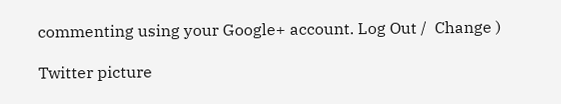commenting using your Google+ account. Log Out /  Change )

Twitter picture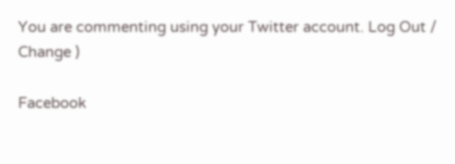You are commenting using your Twitter account. Log Out /  Change )

Facebook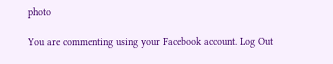photo

You are commenting using your Facebook account. Log Out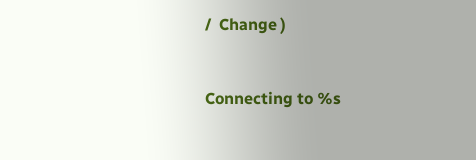/  Change )


Connecting to %s